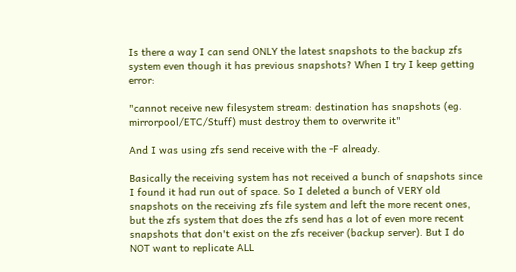Is there a way I can send ONLY the latest snapshots to the backup zfs system even though it has previous snapshots? When I try I keep getting error:

"cannot receive new filesystem stream: destination has snapshots (eg. mirrorpool/ETC/Stuff) must destroy them to overwrite it"

And I was using zfs send receive with the -F already.

Basically the receiving system has not received a bunch of snapshots since I found it had run out of space. So I deleted a bunch of VERY old snapshots on the receiving zfs file system and left the more recent ones, but the zfs system that does the zfs send has a lot of even more recent snapshots that don't exist on the zfs receiver (backup server). But I do NOT want to replicate ALL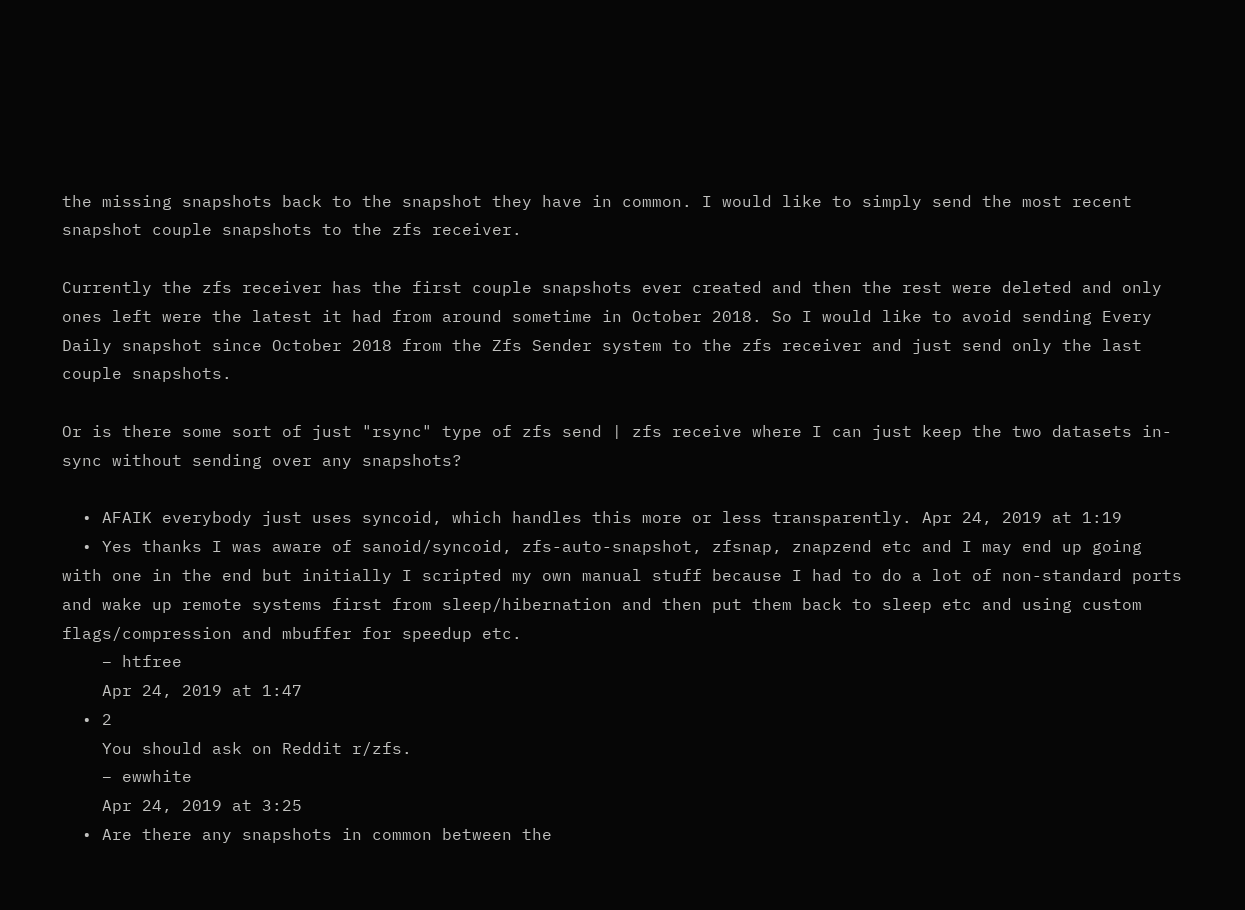the missing snapshots back to the snapshot they have in common. I would like to simply send the most recent snapshot couple snapshots to the zfs receiver.

Currently the zfs receiver has the first couple snapshots ever created and then the rest were deleted and only ones left were the latest it had from around sometime in October 2018. So I would like to avoid sending Every Daily snapshot since October 2018 from the Zfs Sender system to the zfs receiver and just send only the last couple snapshots.

Or is there some sort of just "rsync" type of zfs send | zfs receive where I can just keep the two datasets in-sync without sending over any snapshots?

  • AFAIK everybody just uses syncoid, which handles this more or less transparently. Apr 24, 2019 at 1:19
  • Yes thanks I was aware of sanoid/syncoid, zfs-auto-snapshot, zfsnap, znapzend etc and I may end up going with one in the end but initially I scripted my own manual stuff because I had to do a lot of non-standard ports and wake up remote systems first from sleep/hibernation and then put them back to sleep etc and using custom flags/compression and mbuffer for speedup etc.
    – htfree
    Apr 24, 2019 at 1:47
  • 2
    You should ask on Reddit r/zfs.
    – ewwhite
    Apr 24, 2019 at 3:25
  • Are there any snapshots in common between the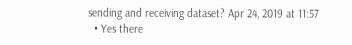sending and receiving dataset? Apr 24, 2019 at 11:57
  • Yes there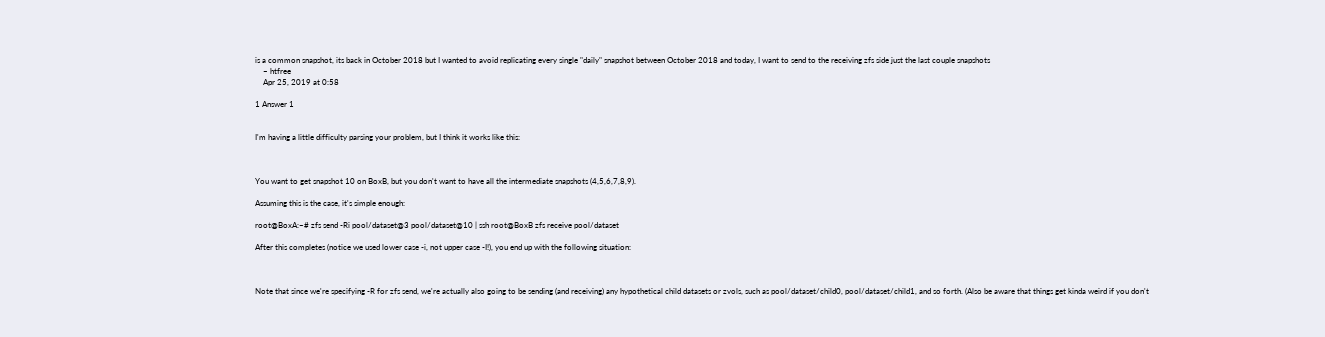is a common snapshot, its back in October 2018 but I wanted to avoid replicating every single "daily" snapshot between October 2018 and today, I want to send to the receiving zfs side just the last couple snapshots
    – htfree
    Apr 25, 2019 at 0:58

1 Answer 1


I'm having a little difficulty parsing your problem, but I think it works like this:



You want to get snapshot 10 on BoxB, but you don't want to have all the intermediate snapshots (4,5,6,7,8,9).

Assuming this is the case, it's simple enough:

root@BoxA:~# zfs send -Ri pool/dataset@3 pool/dataset@10 | ssh root@BoxB zfs receive pool/dataset

After this completes (notice we used lower case -i, not upper case -I!), you end up with the following situation:



Note that since we're specifying -R for zfs send, we're actually also going to be sending (and receiving) any hypothetical child datasets or zvols, such as pool/dataset/child0, pool/dataset/child1, and so forth. (Also be aware that things get kinda weird if you don't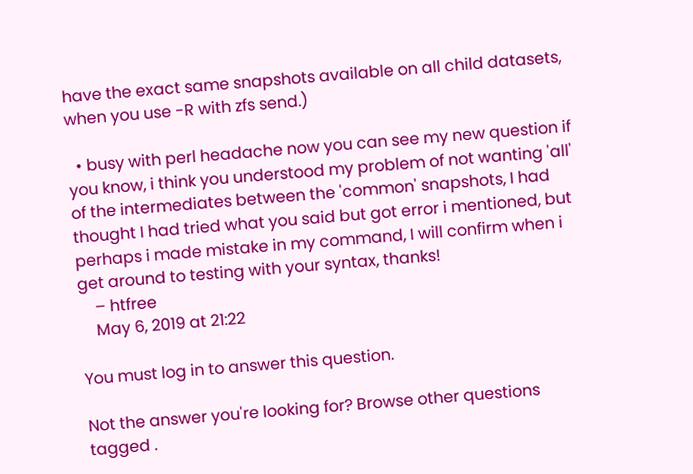have the exact same snapshots available on all child datasets, when you use -R with zfs send.)

  • busy with perl headache now you can see my new question if you know, i think you understood my problem of not wanting 'all' of the intermediates between the 'common' snapshots, I had thought I had tried what you said but got error i mentioned, but perhaps i made mistake in my command, I will confirm when i get around to testing with your syntax, thanks!
    – htfree
    May 6, 2019 at 21:22

You must log in to answer this question.

Not the answer you're looking for? Browse other questions tagged .